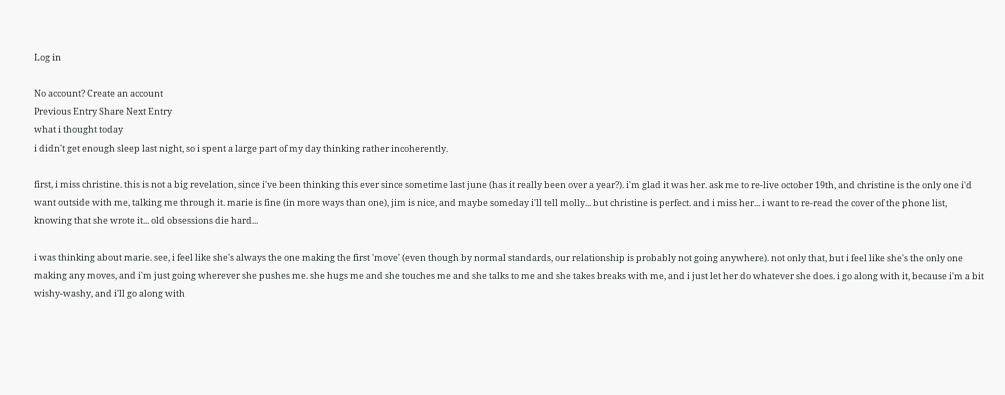Log in

No account? Create an account
Previous Entry Share Next Entry
what i thought today
i didn't get enough sleep last night, so i spent a large part of my day thinking rather incoherently.

first, i miss christine. this is not a big revelation, since i've been thinking this ever since sometime last june (has it really been over a year?). i'm glad it was her. ask me to re-live october 19th, and christine is the only one i'd want outside with me, talking me through it. marie is fine (in more ways than one), jim is nice, and maybe someday i'll tell molly... but christine is perfect. and i miss her... i want to re-read the cover of the phone list, knowing that she wrote it... old obsessions die hard...

i was thinking about marie. see, i feel like she's always the one making the first 'move' (even though by normal standards, our relationship is probably not going anywhere). not only that, but i feel like she's the only one making any moves, and i'm just going wherever she pushes me. she hugs me and she touches me and she talks to me and she takes breaks with me, and i just let her do whatever she does. i go along with it, because i'm a bit wishy-washy, and i'll go along with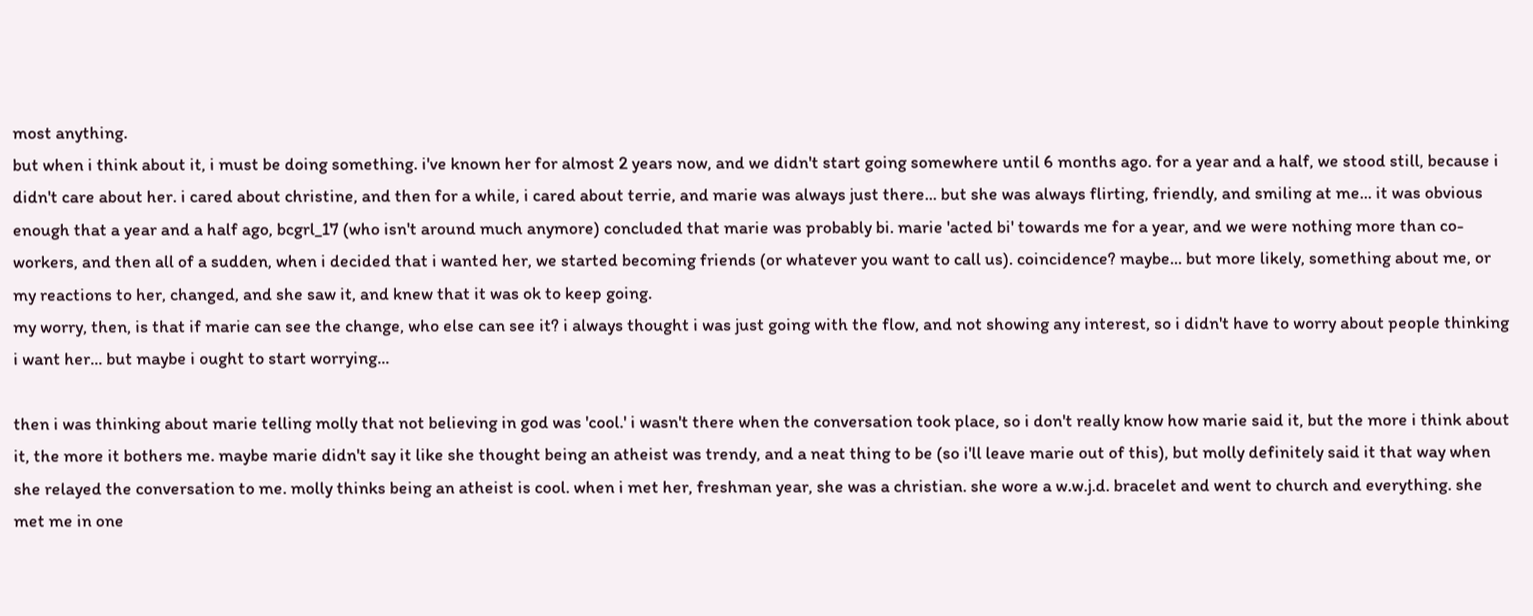most anything.
but when i think about it, i must be doing something. i've known her for almost 2 years now, and we didn't start going somewhere until 6 months ago. for a year and a half, we stood still, because i didn't care about her. i cared about christine, and then for a while, i cared about terrie, and marie was always just there... but she was always flirting, friendly, and smiling at me... it was obvious enough that a year and a half ago, bcgrl_17 (who isn't around much anymore) concluded that marie was probably bi. marie 'acted bi' towards me for a year, and we were nothing more than co-workers, and then all of a sudden, when i decided that i wanted her, we started becoming friends (or whatever you want to call us). coincidence? maybe... but more likely, something about me, or my reactions to her, changed, and she saw it, and knew that it was ok to keep going.
my worry, then, is that if marie can see the change, who else can see it? i always thought i was just going with the flow, and not showing any interest, so i didn't have to worry about people thinking i want her... but maybe i ought to start worrying...

then i was thinking about marie telling molly that not believing in god was 'cool.' i wasn't there when the conversation took place, so i don't really know how marie said it, but the more i think about it, the more it bothers me. maybe marie didn't say it like she thought being an atheist was trendy, and a neat thing to be (so i'll leave marie out of this), but molly definitely said it that way when she relayed the conversation to me. molly thinks being an atheist is cool. when i met her, freshman year, she was a christian. she wore a w.w.j.d. bracelet and went to church and everything. she met me in one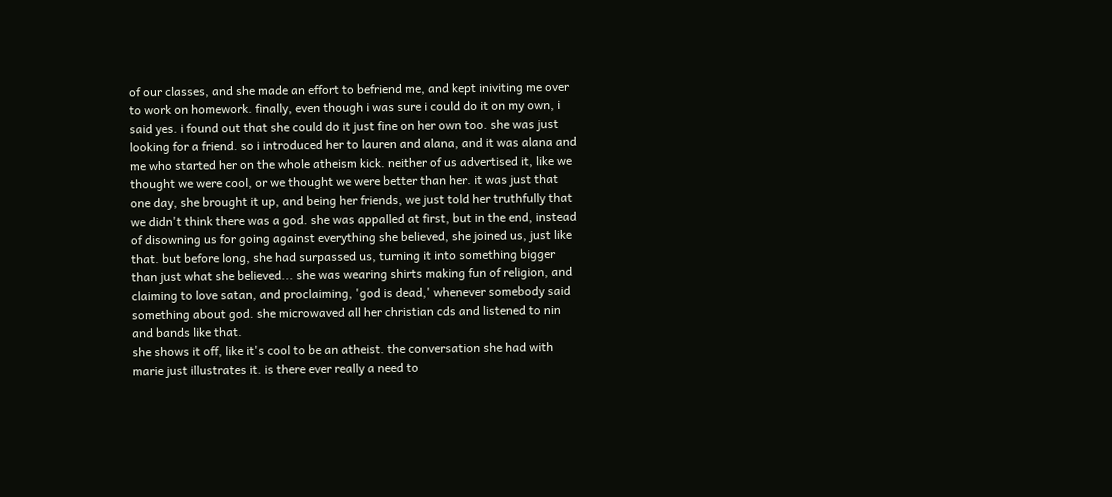of our classes, and she made an effort to befriend me, and kept iniviting me over to work on homework. finally, even though i was sure i could do it on my own, i said yes. i found out that she could do it just fine on her own too. she was just looking for a friend. so i introduced her to lauren and alana, and it was alana and me who started her on the whole atheism kick. neither of us advertised it, like we thought we were cool, or we thought we were better than her. it was just that one day, she brought it up, and being her friends, we just told her truthfully that we didn't think there was a god. she was appalled at first, but in the end, instead of disowning us for going against everything she believed, she joined us, just like that. but before long, she had surpassed us, turning it into something bigger than just what she believed... she was wearing shirts making fun of religion, and claiming to love satan, and proclaiming, 'god is dead,' whenever somebody said something about god. she microwaved all her christian cds and listened to nin and bands like that.
she shows it off, like it's cool to be an atheist. the conversation she had with marie just illustrates it. is there ever really a need to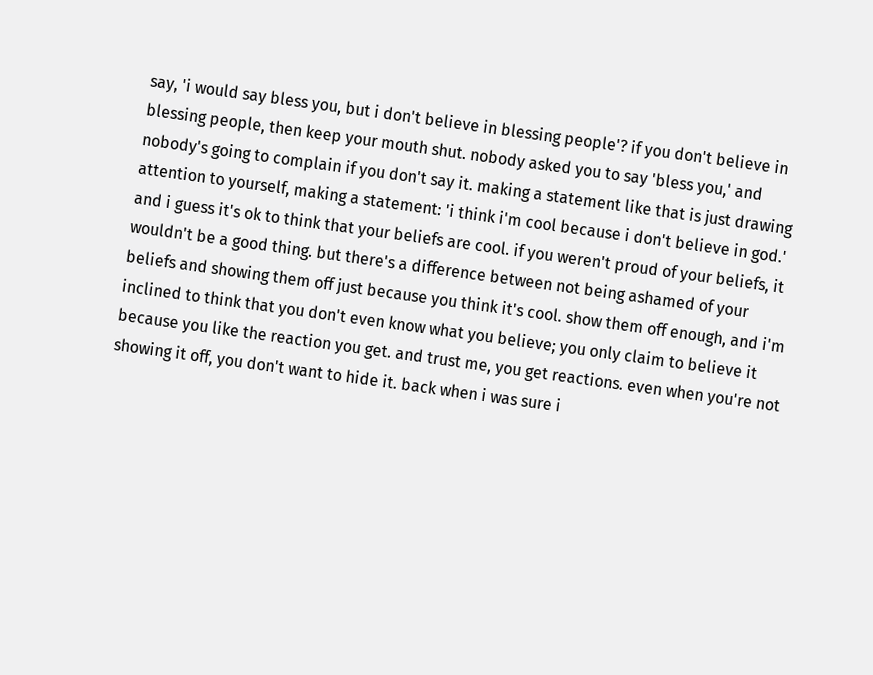say, 'i would say bless you, but i don't believe in blessing people'? if you don't believe in blessing people, then keep your mouth shut. nobody asked you to say 'bless you,' and nobody's going to complain if you don't say it. making a statement like that is just drawing attention to yourself, making a statement: 'i think i'm cool because i don't believe in god.'
and i guess it's ok to think that your beliefs are cool. if you weren't proud of your beliefs, it wouldn't be a good thing. but there's a difference between not being ashamed of your beliefs and showing them off just because you think it's cool. show them off enough, and i'm inclined to think that you don't even know what you believe; you only claim to believe it because you like the reaction you get. and trust me, you get reactions. even when you're not showing it off, you don't want to hide it. back when i was sure i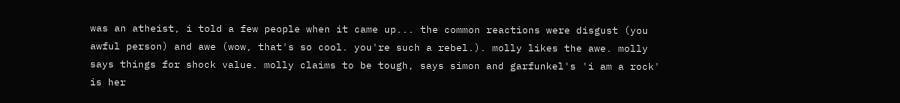was an atheist, i told a few people when it came up... the common reactions were disgust (you awful person) and awe (wow, that's so cool. you're such a rebel.). molly likes the awe. molly says things for shock value. molly claims to be tough, says simon and garfunkel's 'i am a rock' is her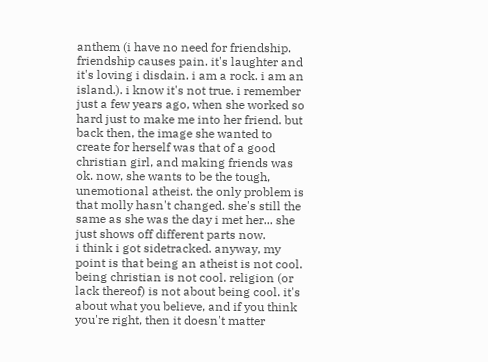anthem (i have no need for friendship. friendship causes pain. it's laughter and it's loving i disdain. i am a rock. i am an island.). i know it's not true. i remember just a few years ago, when she worked so hard just to make me into her friend. but back then, the image she wanted to create for herself was that of a good christian girl, and making friends was ok. now, she wants to be the tough, unemotional atheist. the only problem is that molly hasn't changed. she's still the same as she was the day i met her... she just shows off different parts now.
i think i got sidetracked. anyway, my point is that being an atheist is not cool. being christian is not cool. religion (or lack thereof) is not about being cool. it's about what you believe, and if you think you're right, then it doesn't matter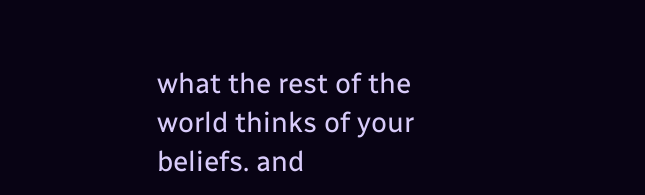what the rest of the world thinks of your beliefs. and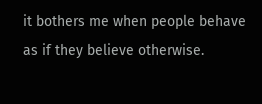it bothers me when people behave as if they believe otherwise.